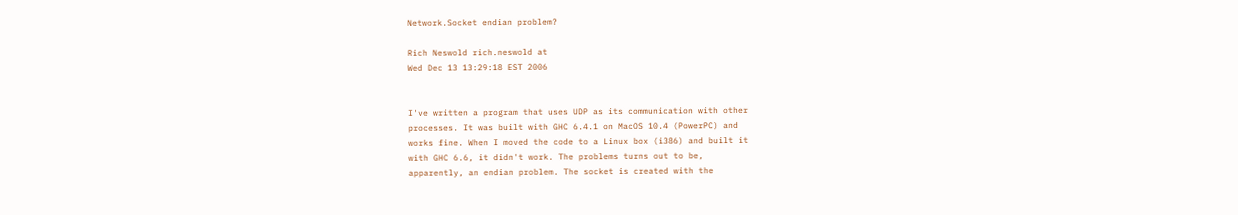Network.Socket endian problem?

Rich Neswold rich.neswold at
Wed Dec 13 13:29:18 EST 2006


I've written a program that uses UDP as its communication with other
processes. It was built with GHC 6.4.1 on MacOS 10.4 (PowerPC) and
works fine. When I moved the code to a Linux box (i386) and built it
with GHC 6.6, it didn't work. The problems turns out to be,
apparently, an endian problem. The socket is created with the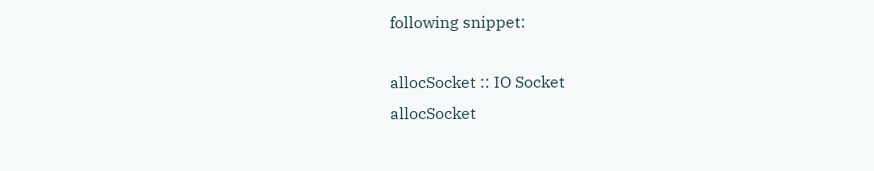following snippet:

allocSocket :: IO Socket
allocSocket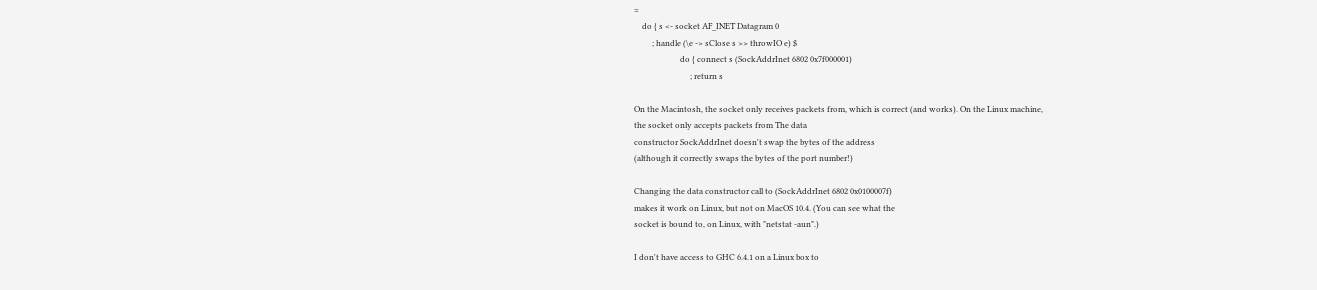=
    do { s <- socket AF_INET Datagram 0
         ; handle (\e -> sClose s >> throwIO e) $
                       do { connect s (SockAddrInet 6802 0x7f000001)
                            ; return s

On the Macintosh, the socket only receives packets from, which is correct (and works). On the Linux machine,
the socket only accepts packets from The data
constructor SockAddrInet doesn't swap the bytes of the address
(although it correctly swaps the bytes of the port number!)

Changing the data constructor call to (SockAddrInet 6802 0x0100007f)
makes it work on Linux, but not on MacOS 10.4. (You can see what the
socket is bound to, on Linux, with "netstat -aun".)

I don't have access to GHC 6.4.1 on a Linux box to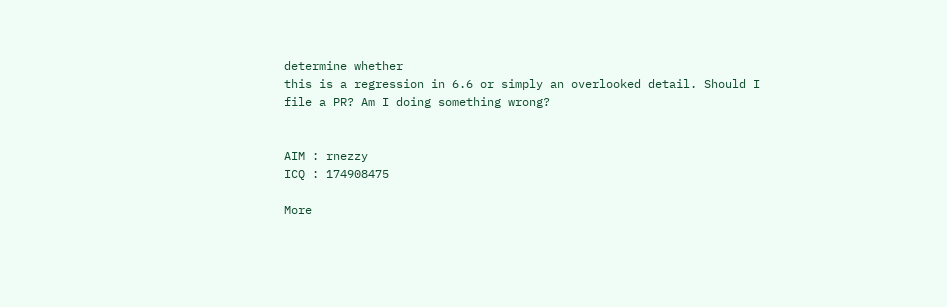determine whether
this is a regression in 6.6 or simply an overlooked detail. Should I
file a PR? Am I doing something wrong?


AIM : rnezzy
ICQ : 174908475

More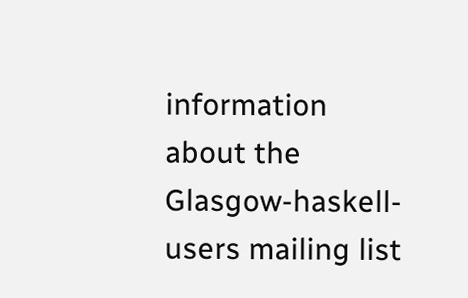information about the Glasgow-haskell-users mailing list